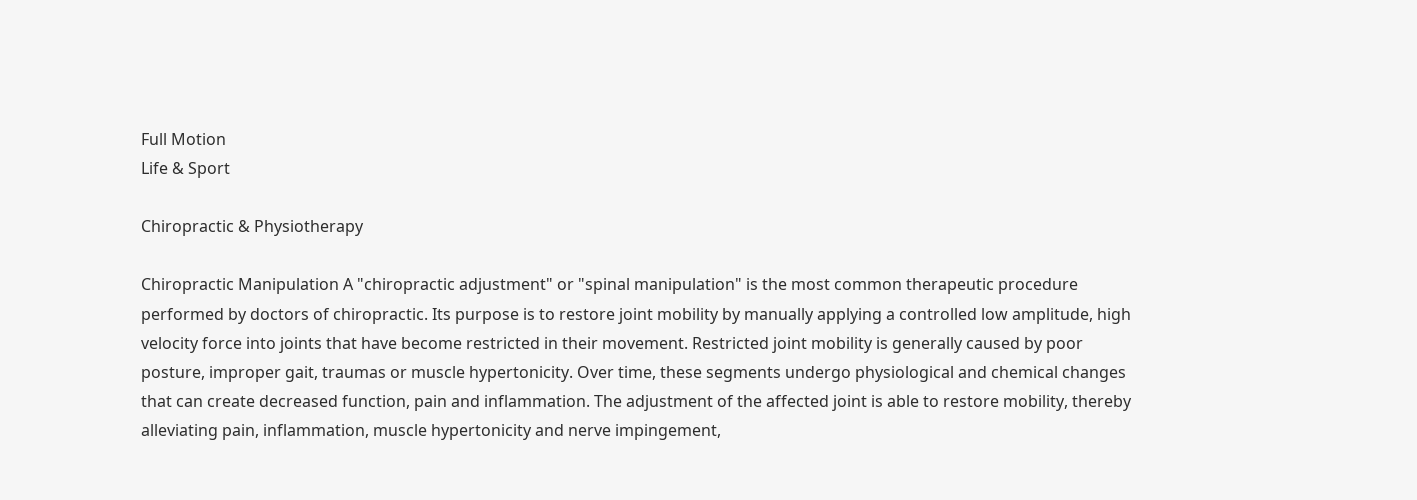Full Motion
Life & Sport

Chiropractic & Physiotherapy

Chiropractic Manipulation A "chiropractic adjustment" or "spinal manipulation" is the most common therapeutic procedure performed by doctors of chiropractic. Its purpose is to restore joint mobility by manually applying a controlled low amplitude, high velocity force into joints that have become restricted in their movement. Restricted joint mobility is generally caused by poor posture, improper gait, traumas or muscle hypertonicity. Over time, these segments undergo physiological and chemical changes that can create decreased function, pain and inflammation. The adjustment of the affected joint is able to restore mobility, thereby alleviating pain, inflammation, muscle hypertonicity and nerve impingement,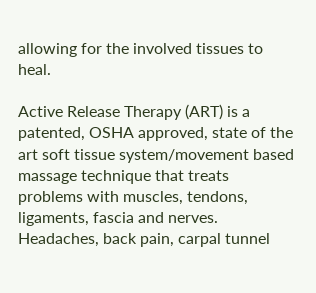allowing for the involved tissues to heal.

Active Release Therapy (ART) is a patented, OSHA approved, state of the art soft tissue system/movement based massage technique that treats problems with muscles, tendons, ligaments, fascia and nerves. Headaches, back pain, carpal tunnel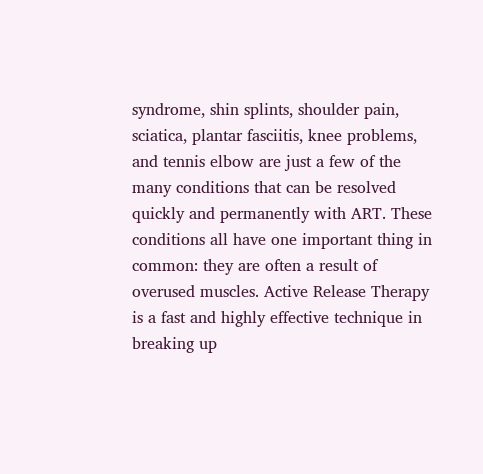syndrome, shin splints, shoulder pain, sciatica, plantar fasciitis, knee problems, and tennis elbow are just a few of the many conditions that can be resolved quickly and permanently with ART. These conditions all have one important thing in common: they are often a result of overused muscles. Active Release Therapy is a fast and highly effective technique in breaking up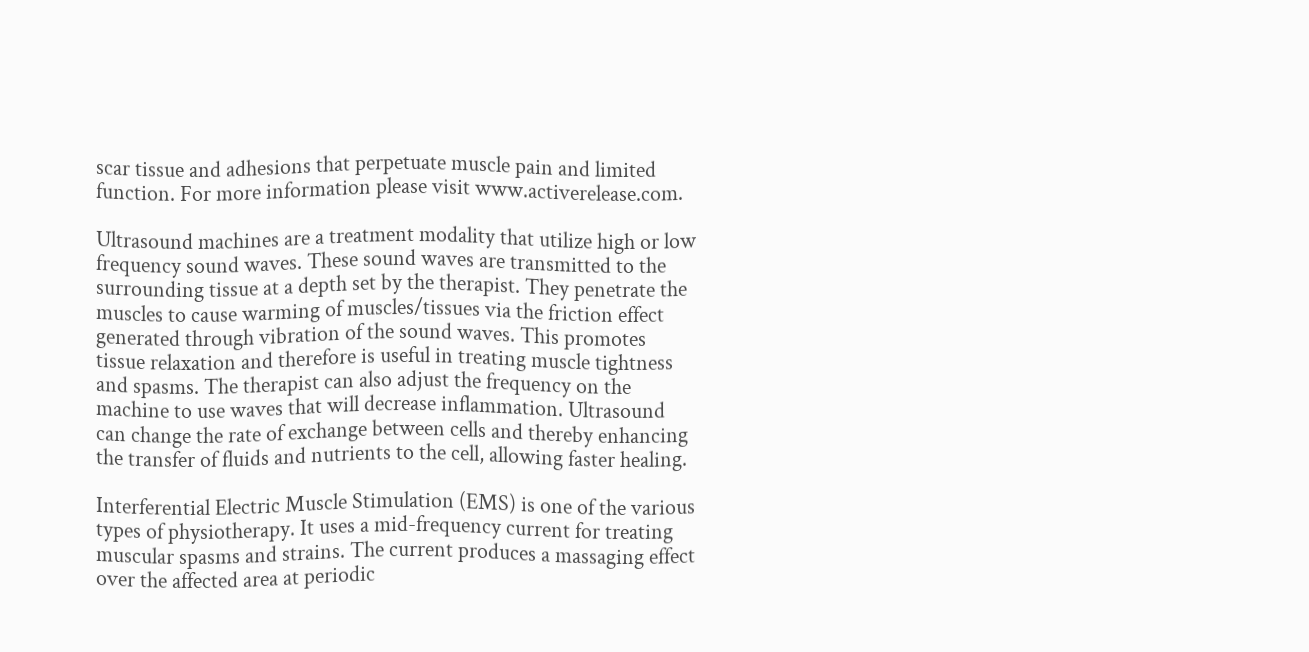scar tissue and adhesions that perpetuate muscle pain and limited function. For more information please visit www.activerelease.com.

Ultrasound machines are a treatment modality that utilize high or low frequency sound waves. These sound waves are transmitted to the surrounding tissue at a depth set by the therapist. They penetrate the muscles to cause warming of muscles/tissues via the friction effect generated through vibration of the sound waves. This promotes tissue relaxation and therefore is useful in treating muscle tightness and spasms. The therapist can also adjust the frequency on the machine to use waves that will decrease inflammation. Ultrasound can change the rate of exchange between cells and thereby enhancing the transfer of fluids and nutrients to the cell, allowing faster healing.

Interferential Electric Muscle Stimulation (EMS) is one of the various types of physiotherapy. It uses a mid-frequency current for treating muscular spasms and strains. The current produces a massaging effect over the affected area at periodic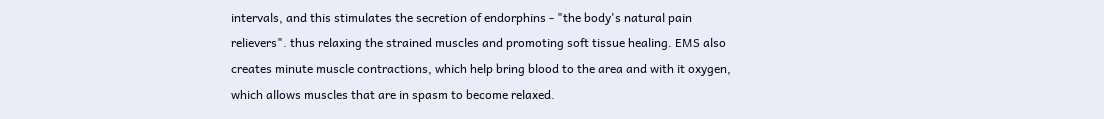intervals, and this stimulates the secretion of endorphins - "the body's natural pain relievers". thus relaxing the strained muscles and promoting soft tissue healing. EMS also creates minute muscle contractions, which help bring blood to the area and with it oxygen, which allows muscles that are in spasm to become relaxed.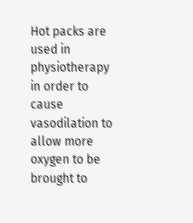Hot packs are used in physiotherapy in order to cause vasodilation to allow more oxygen to be brought to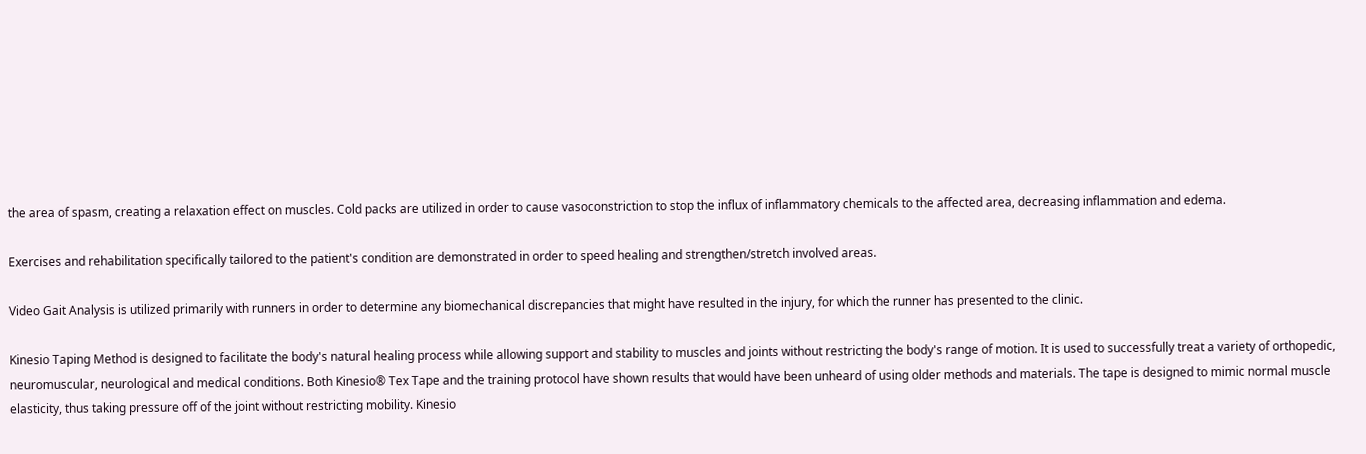the area of spasm, creating a relaxation effect on muscles. Cold packs are utilized in order to cause vasoconstriction to stop the influx of inflammatory chemicals to the affected area, decreasing inflammation and edema.

Exercises and rehabilitation specifically tailored to the patient's condition are demonstrated in order to speed healing and strengthen/stretch involved areas.

Video Gait Analysis is utilized primarily with runners in order to determine any biomechanical discrepancies that might have resulted in the injury, for which the runner has presented to the clinic.

Kinesio Taping Method is designed to facilitate the body's natural healing process while allowing support and stability to muscles and joints without restricting the body's range of motion. It is used to successfully treat a variety of orthopedic, neuromuscular, neurological and medical conditions. Both Kinesio® Tex Tape and the training protocol have shown results that would have been unheard of using older methods and materials. The tape is designed to mimic normal muscle elasticity, thus taking pressure off of the joint without restricting mobility. Kinesio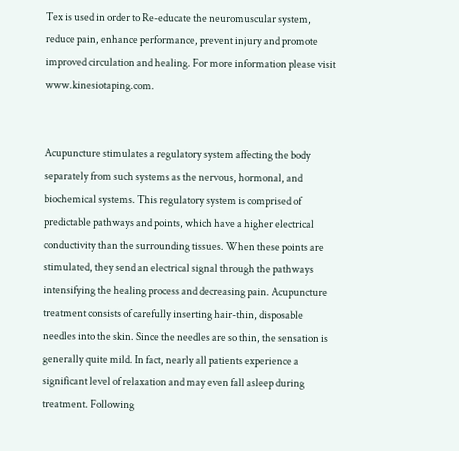Tex is used in order to Re-educate the neuromuscular system, reduce pain, enhance performance, prevent injury and promote improved circulation and healing. For more information please visit www.kinesiotaping.com.


Acupuncture stimulates a regulatory system affecting the body separately from such systems as the nervous, hormonal, and biochemical systems. This regulatory system is comprised of predictable pathways and points, which have a higher electrical conductivity than the surrounding tissues. When these points are stimulated, they send an electrical signal through the pathways intensifying the healing process and decreasing pain. Acupuncture treatment consists of carefully inserting hair-thin, disposable needles into the skin. Since the needles are so thin, the sensation is generally quite mild. In fact, nearly all patients experience a significant level of relaxation and may even fall asleep during treatment. Following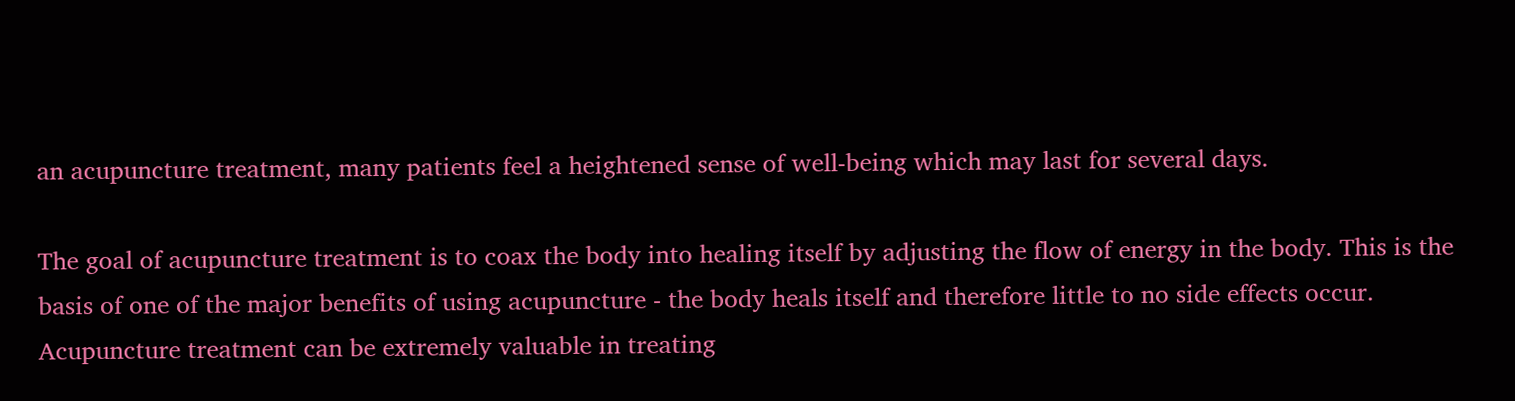an acupuncture treatment, many patients feel a heightened sense of well-being which may last for several days.

The goal of acupuncture treatment is to coax the body into healing itself by adjusting the flow of energy in the body. This is the basis of one of the major benefits of using acupuncture - the body heals itself and therefore little to no side effects occur. Acupuncture treatment can be extremely valuable in treating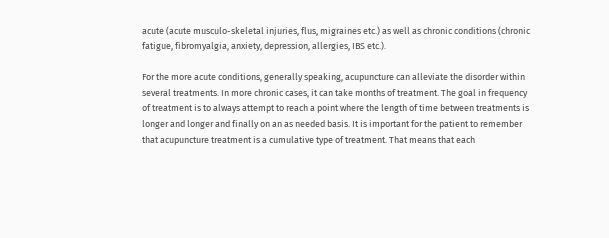acute (acute musculo-skeletal injuries, flus, migraines etc.) as well as chronic conditions (chronic fatigue, fibromyalgia, anxiety, depression, allergies, IBS etc.).

For the more acute conditions, generally speaking, acupuncture can alleviate the disorder within several treatments. In more chronic cases, it can take months of treatment. The goal in frequency of treatment is to always attempt to reach a point where the length of time between treatments is longer and longer and finally on an as needed basis. It is important for the patient to remember that acupuncture treatment is a cumulative type of treatment. That means that each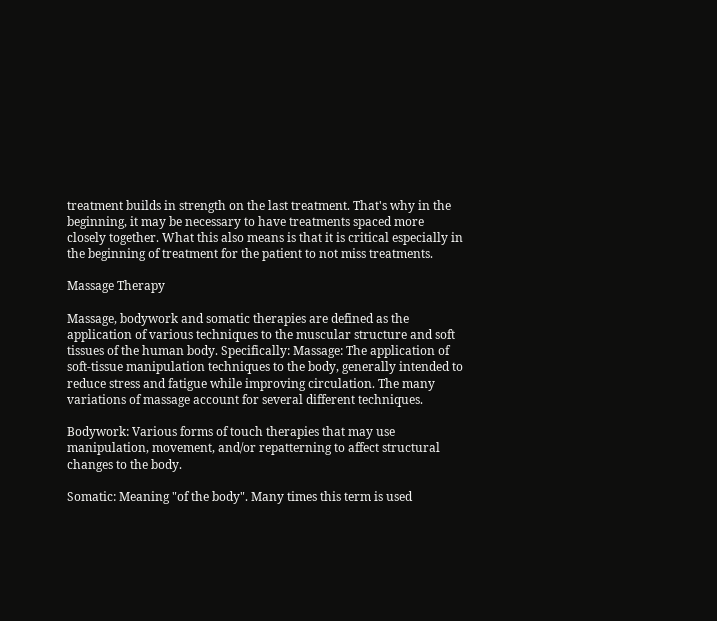treatment builds in strength on the last treatment. That's why in the beginning, it may be necessary to have treatments spaced more closely together. What this also means is that it is critical especially in the beginning of treatment for the patient to not miss treatments.

Massage Therapy

Massage, bodywork and somatic therapies are defined as the application of various techniques to the muscular structure and soft tissues of the human body. Specifically: Massage: The application of soft-tissue manipulation techniques to the body, generally intended to reduce stress and fatigue while improving circulation. The many variations of massage account for several different techniques.

Bodywork: Various forms of touch therapies that may use manipulation, movement, and/or repatterning to affect structural changes to the body.

Somatic: Meaning "of the body". Many times this term is used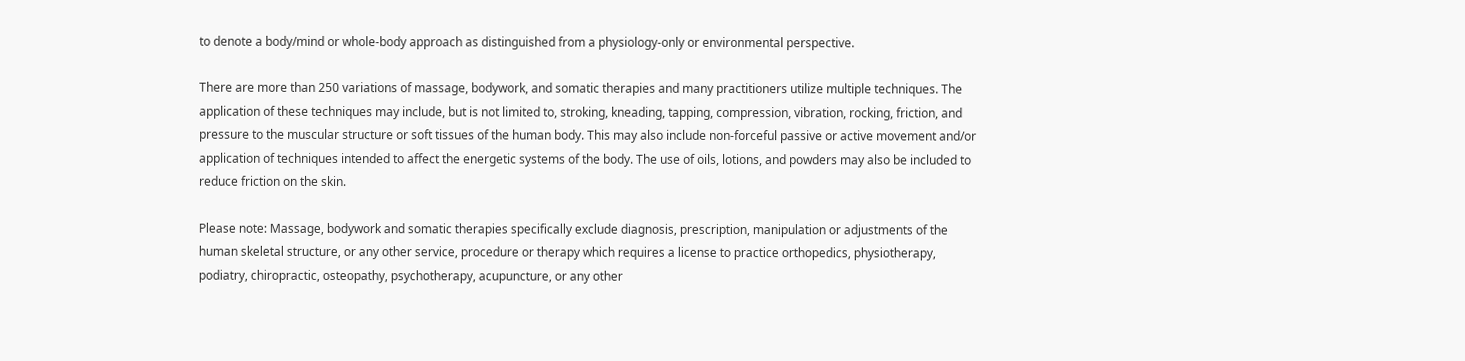to denote a body/mind or whole-body approach as distinguished from a physiology-only or environmental perspective.

There are more than 250 variations of massage, bodywork, and somatic therapies and many practitioners utilize multiple techniques. The application of these techniques may include, but is not limited to, stroking, kneading, tapping, compression, vibration, rocking, friction, and pressure to the muscular structure or soft tissues of the human body. This may also include non-forceful passive or active movement and/or application of techniques intended to affect the energetic systems of the body. The use of oils, lotions, and powders may also be included to reduce friction on the skin.

Please note: Massage, bodywork and somatic therapies specifically exclude diagnosis, prescription, manipulation or adjustments of the human skeletal structure, or any other service, procedure or therapy which requires a license to practice orthopedics, physiotherapy, podiatry, chiropractic, osteopathy, psychotherapy, acupuncture, or any other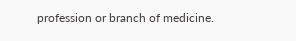profession or branch of medicine.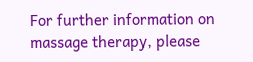For further information on massage therapy, please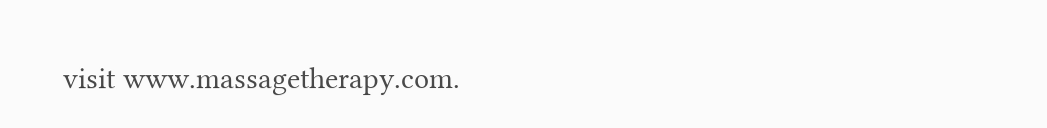visit www.massagetherapy.com.